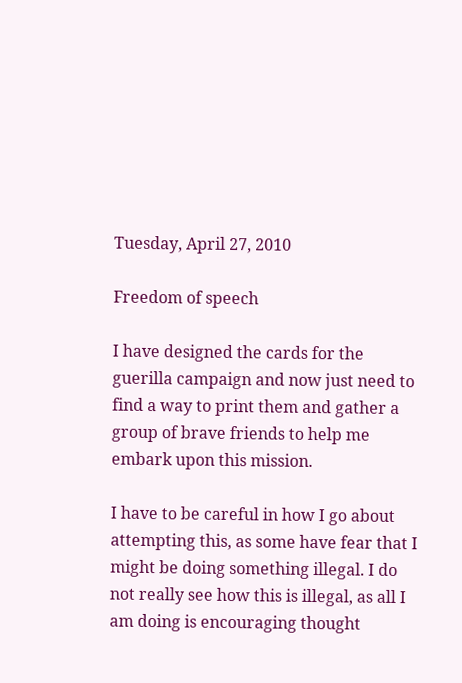Tuesday, April 27, 2010

Freedom of speech

I have designed the cards for the guerilla campaign and now just need to find a way to print them and gather a group of brave friends to help me embark upon this mission.

I have to be careful in how I go about attempting this, as some have fear that I might be doing something illegal. I do not really see how this is illegal, as all I am doing is encouraging thought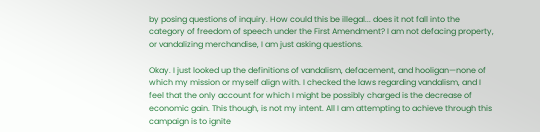by posing questions of inquiry. How could this be illegal... does it not fall into the category of freedom of speech under the First Amendment? I am not defacing property, or vandalizing merchandise, I am just asking questions.

Okay. I just looked up the definitions of vandalism, defacement, and hooligan—none of which my mission or myself align with. I checked the laws regarding vandalism, and I feel that the only account for which I might be possibly charged is the decrease of economic gain. This though, is not my intent. All I am attempting to achieve through this campaign is to ignite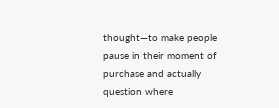thought—to make people pause in their moment of purchase and actually question where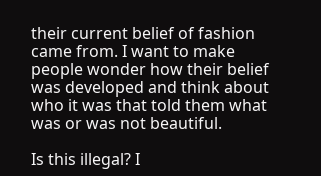their current belief of fashion came from. I want to make people wonder how their belief was developed and think about who it was that told them what was or was not beautiful.

Is this illegal? I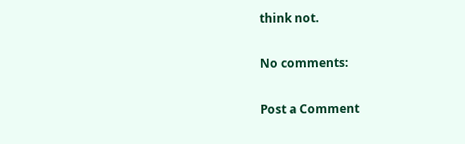think not.

No comments:

Post a Comment